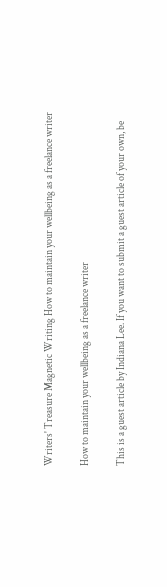Writers' Treasure Magnetic Writing How to maintain your wellbeing as a freelance writer

How to maintain your wellbeing as a freelance writer

This is a guest article by Indiana Lee. If you want to submit a guest article of your own, be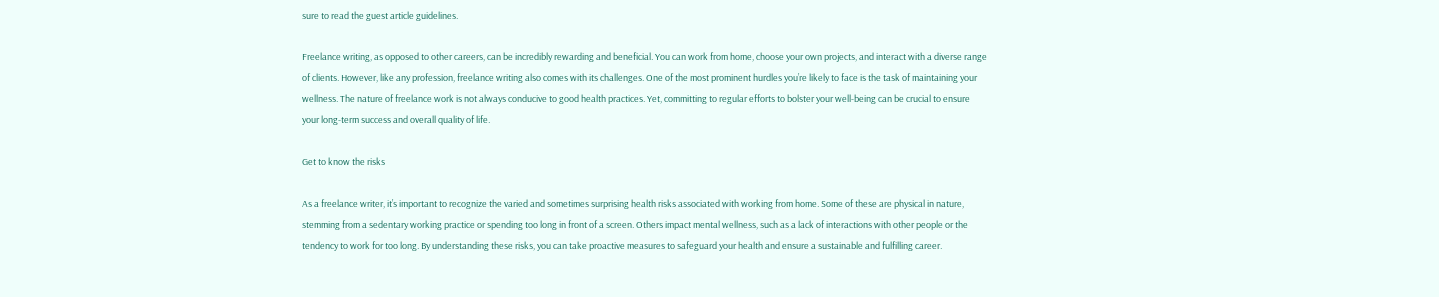sure to read the guest article guidelines.

Freelance writing, as opposed to other careers, can be incredibly rewarding and beneficial. You can work from home, choose your own projects, and interact with a diverse range of clients. However, like any profession, freelance writing also comes with its challenges. One of the most prominent hurdles you’re likely to face is the task of maintaining your wellness. The nature of freelance work is not always conducive to good health practices. Yet, committing to regular efforts to bolster your well-being can be crucial to ensure your long-term success and overall quality of life.

Get to know the risks

As a freelance writer, it’s important to recognize the varied and sometimes surprising health risks associated with working from home. Some of these are physical in nature, stemming from a sedentary working practice or spending too long in front of a screen. Others impact mental wellness, such as a lack of interactions with other people or the tendency to work for too long. By understanding these risks, you can take proactive measures to safeguard your health and ensure a sustainable and fulfilling career.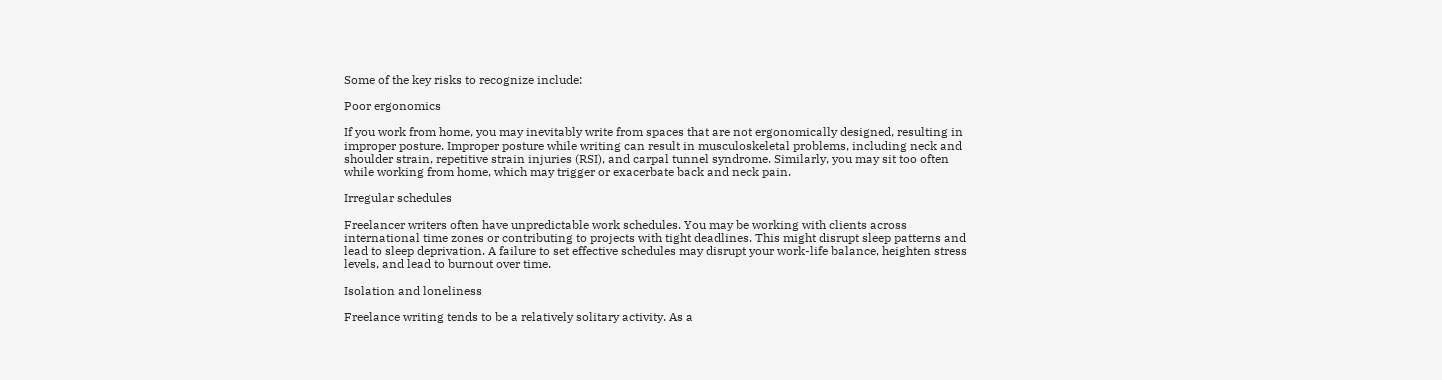Some of the key risks to recognize include:

Poor ergonomics

If you work from home, you may inevitably write from spaces that are not ergonomically designed, resulting in improper posture. Improper posture while writing can result in musculoskeletal problems, including neck and shoulder strain, repetitive strain injuries (RSI), and carpal tunnel syndrome. Similarly, you may sit too often while working from home, which may trigger or exacerbate back and neck pain.

Irregular schedules

Freelancer writers often have unpredictable work schedules. You may be working with clients across international time zones or contributing to projects with tight deadlines. This might disrupt sleep patterns and lead to sleep deprivation. A failure to set effective schedules may disrupt your work-life balance, heighten stress levels, and lead to burnout over time.

Isolation and loneliness

Freelance writing tends to be a relatively solitary activity. As a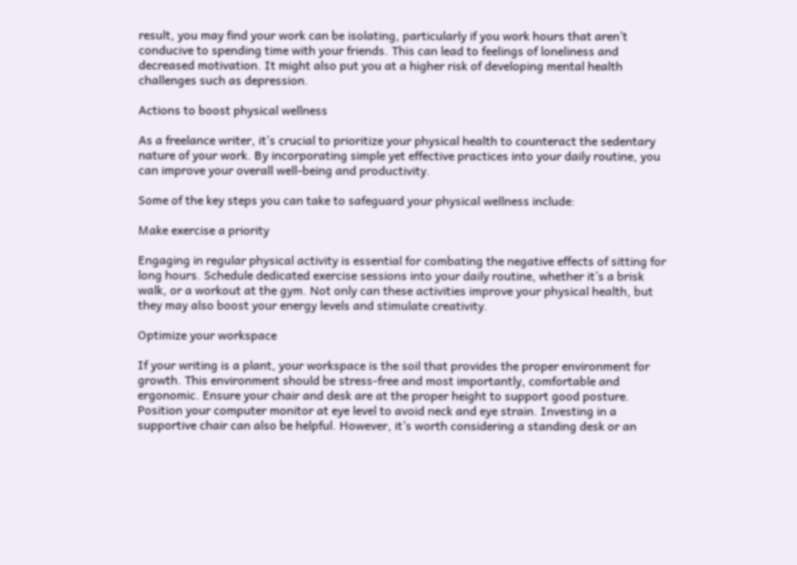result, you may find your work can be isolating, particularly if you work hours that aren’t conducive to spending time with your friends. This can lead to feelings of loneliness and decreased motivation. It might also put you at a higher risk of developing mental health challenges such as depression.

Actions to boost physical wellness

As a freelance writer, it’s crucial to prioritize your physical health to counteract the sedentary nature of your work. By incorporating simple yet effective practices into your daily routine, you can improve your overall well-being and productivity.

Some of the key steps you can take to safeguard your physical wellness include:

Make exercise a priority

Engaging in regular physical activity is essential for combating the negative effects of sitting for long hours. Schedule dedicated exercise sessions into your daily routine, whether it’s a brisk walk, or a workout at the gym. Not only can these activities improve your physical health, but they may also boost your energy levels and stimulate creativity.

Optimize your workspace

If your writing is a plant, your workspace is the soil that provides the proper environment for growth. This environment should be stress-free and most importantly, comfortable and ergonomic. Ensure your chair and desk are at the proper height to support good posture. Position your computer monitor at eye level to avoid neck and eye strain. Investing in a supportive chair can also be helpful. However, it’s worth considering a standing desk or an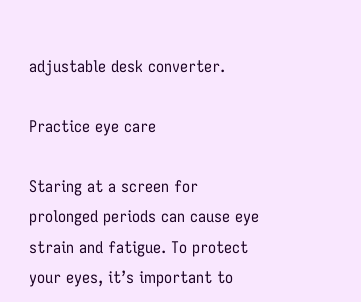adjustable desk converter.

Practice eye care

Staring at a screen for prolonged periods can cause eye strain and fatigue. To protect your eyes, it’s important to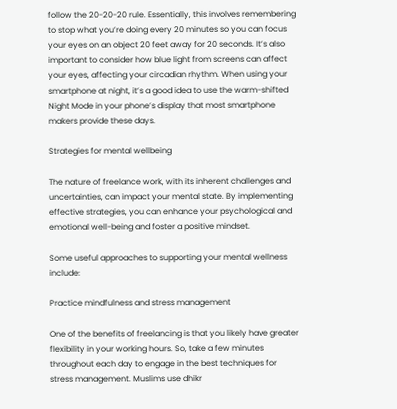follow the 20-20-20 rule. Essentially, this involves remembering to stop what you’re doing every 20 minutes so you can focus your eyes on an object 20 feet away for 20 seconds. It’s also important to consider how blue light from screens can affect your eyes, affecting your circadian rhythm. When using your smartphone at night, it’s a good idea to use the warm-shifted Night Mode in your phone’s display that most smartphone makers provide these days.

Strategies for mental wellbeing

The nature of freelance work, with its inherent challenges and uncertainties, can impact your mental state. By implementing effective strategies, you can enhance your psychological and emotional well-being and foster a positive mindset.

Some useful approaches to supporting your mental wellness include:

Practice mindfulness and stress management

One of the benefits of freelancing is that you likely have greater flexibility in your working hours. So, take a few minutes throughout each day to engage in the best techniques for stress management. Muslims use dhikr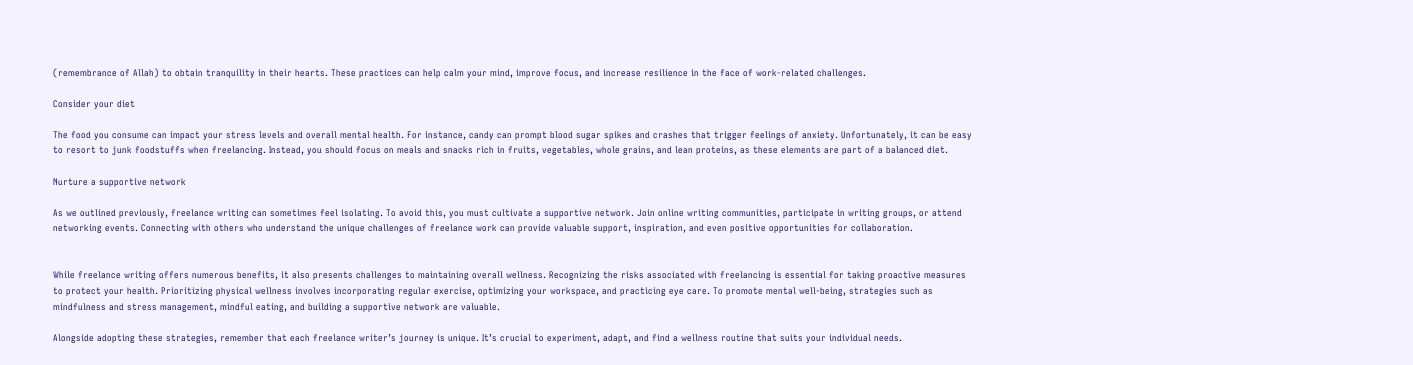(remembrance of Allah) to obtain tranquility in their hearts. These practices can help calm your mind, improve focus, and increase resilience in the face of work-related challenges.

Consider your diet

The food you consume can impact your stress levels and overall mental health. For instance, candy can prompt blood sugar spikes and crashes that trigger feelings of anxiety. Unfortunately, it can be easy to resort to junk foodstuffs when freelancing. Instead, you should focus on meals and snacks rich in fruits, vegetables, whole grains, and lean proteins, as these elements are part of a balanced diet.

Nurture a supportive network

As we outlined previously, freelance writing can sometimes feel isolating. To avoid this, you must cultivate a supportive network. Join online writing communities, participate in writing groups, or attend networking events. Connecting with others who understand the unique challenges of freelance work can provide valuable support, inspiration, and even positive opportunities for collaboration.


While freelance writing offers numerous benefits, it also presents challenges to maintaining overall wellness. Recognizing the risks associated with freelancing is essential for taking proactive measures to protect your health. Prioritizing physical wellness involves incorporating regular exercise, optimizing your workspace, and practicing eye care. To promote mental well-being, strategies such as mindfulness and stress management, mindful eating, and building a supportive network are valuable.

Alongside adopting these strategies, remember that each freelance writer’s journey is unique. It’s crucial to experiment, adapt, and find a wellness routine that suits your individual needs.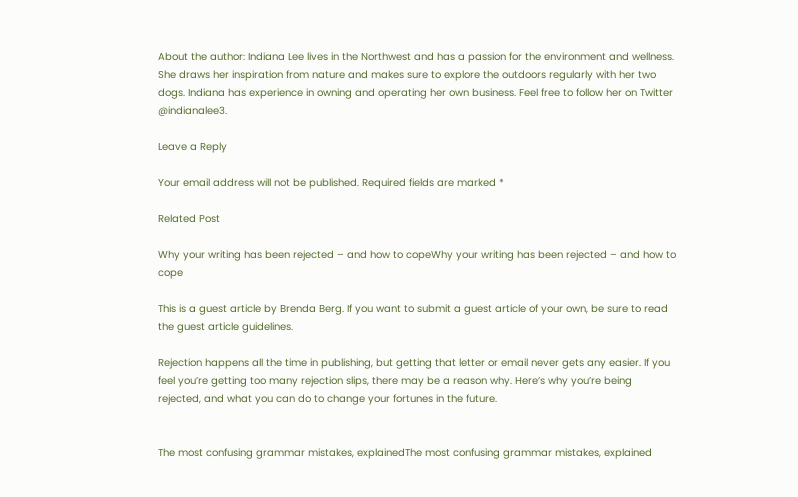About the author: Indiana Lee lives in the Northwest and has a passion for the environment and wellness. She draws her inspiration from nature and makes sure to explore the outdoors regularly with her two dogs. Indiana has experience in owning and operating her own business. Feel free to follow her on Twitter @indianalee3.

Leave a Reply

Your email address will not be published. Required fields are marked *

Related Post

Why your writing has been rejected – and how to copeWhy your writing has been rejected – and how to cope

This is a guest article by Brenda Berg. If you want to submit a guest article of your own, be sure to read the guest article guidelines.

Rejection happens all the time in publishing, but getting that letter or email never gets any easier. If you feel you’re getting too many rejection slips, there may be a reason why. Here’s why you’re being rejected, and what you can do to change your fortunes in the future.


The most confusing grammar mistakes, explainedThe most confusing grammar mistakes, explained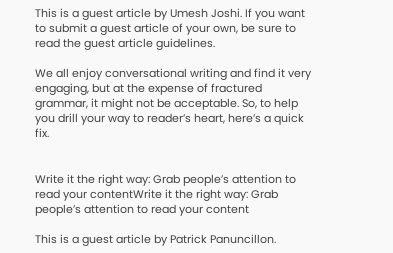This is a guest article by Umesh Joshi. If you want to submit a guest article of your own, be sure to read the guest article guidelines.

We all enjoy conversational writing and find it very engaging, but at the expense of fractured grammar, it might not be acceptable. So, to help you drill your way to reader’s heart, here’s a quick fix.


Write it the right way: Grab people’s attention to read your contentWrite it the right way: Grab people’s attention to read your content

This is a guest article by Patrick Panuncillon.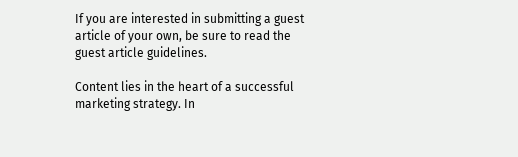If you are interested in submitting a guest article of your own, be sure to read the guest article guidelines.

Content lies in the heart of a successful marketing strategy. In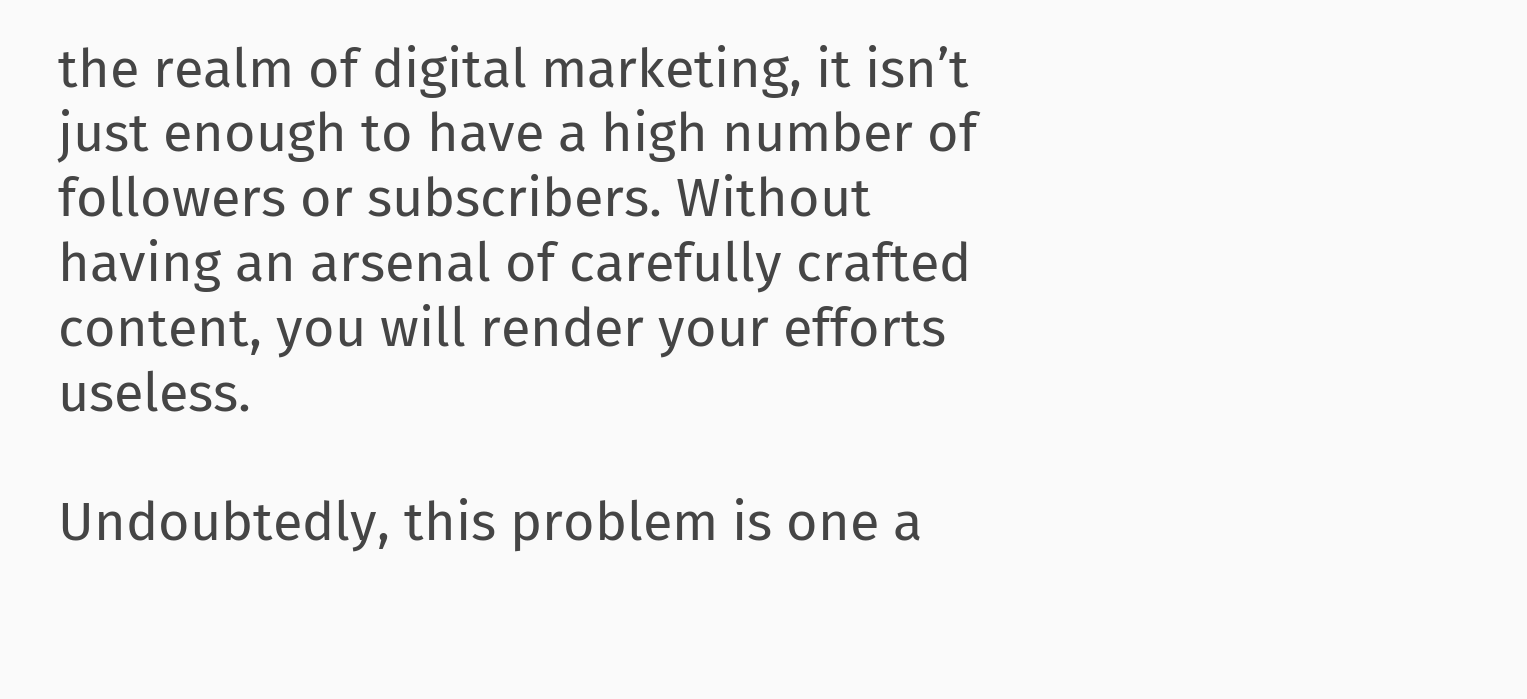the realm of digital marketing, it isn’t just enough to have a high number of followers or subscribers. Without having an arsenal of carefully crafted content, you will render your efforts useless.

Undoubtedly, this problem is one a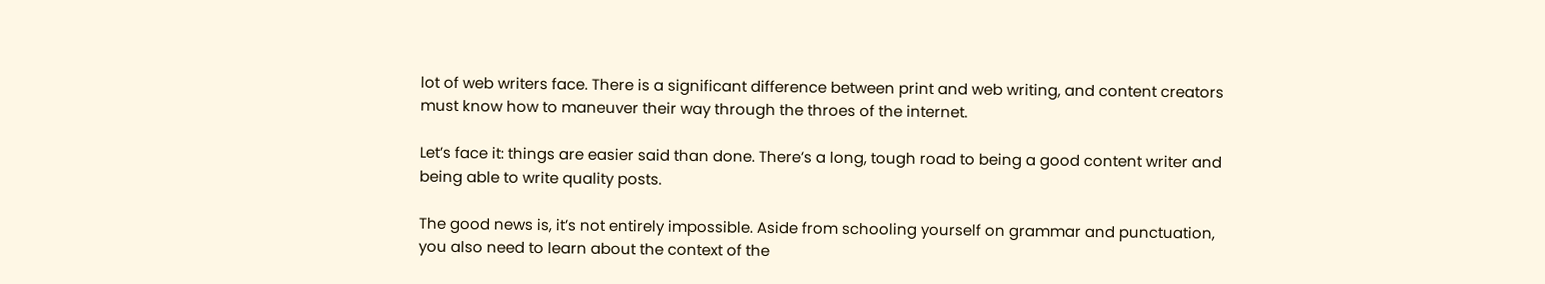lot of web writers face. There is a significant difference between print and web writing, and content creators must know how to maneuver their way through the throes of the internet.

Let’s face it: things are easier said than done. There’s a long, tough road to being a good content writer and being able to write quality posts.

The good news is, it’s not entirely impossible. Aside from schooling yourself on grammar and punctuation, you also need to learn about the context of the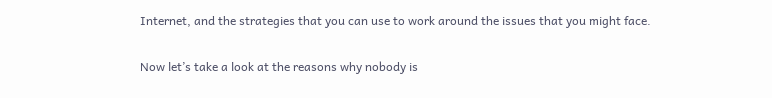Internet, and the strategies that you can use to work around the issues that you might face.

Now let’s take a look at the reasons why nobody is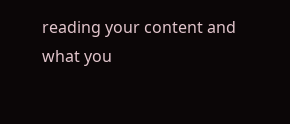reading your content and what you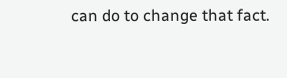can do to change that fact.